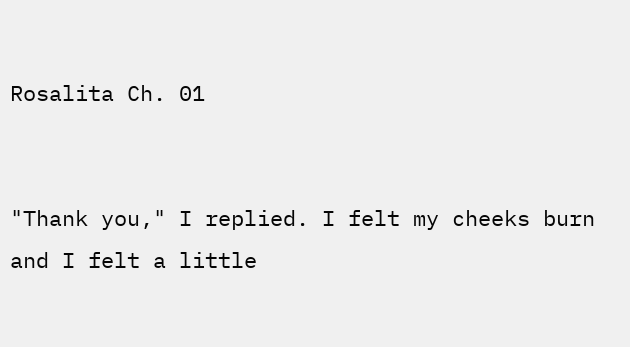Rosalita Ch. 01


"Thank you," I replied. I felt my cheeks burn and I felt a little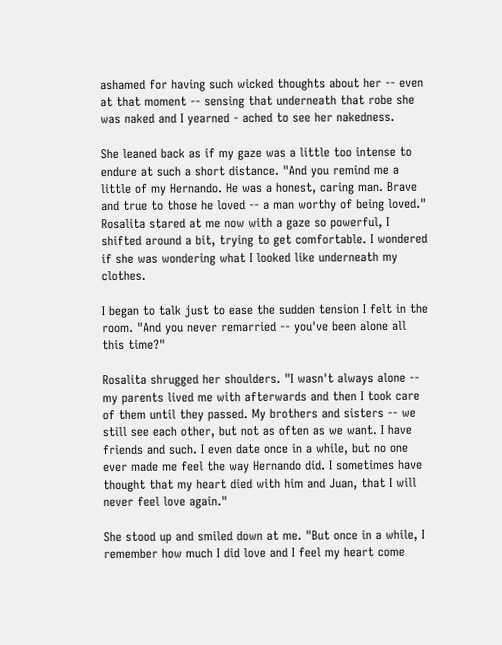ashamed for having such wicked thoughts about her -- even at that moment -- sensing that underneath that robe she was naked and I yearned - ached to see her nakedness.

She leaned back as if my gaze was a little too intense to endure at such a short distance. "And you remind me a little of my Hernando. He was a honest, caring man. Brave and true to those he loved -- a man worthy of being loved." Rosalita stared at me now with a gaze so powerful, I shifted around a bit, trying to get comfortable. I wondered if she was wondering what I looked like underneath my clothes.

I began to talk just to ease the sudden tension I felt in the room. "And you never remarried -- you've been alone all this time?"

Rosalita shrugged her shoulders. "I wasn't always alone -- my parents lived me with afterwards and then I took care of them until they passed. My brothers and sisters -- we still see each other, but not as often as we want. I have friends and such. I even date once in a while, but no one ever made me feel the way Hernando did. I sometimes have thought that my heart died with him and Juan, that I will never feel love again."

She stood up and smiled down at me. "But once in a while, I remember how much I did love and I feel my heart come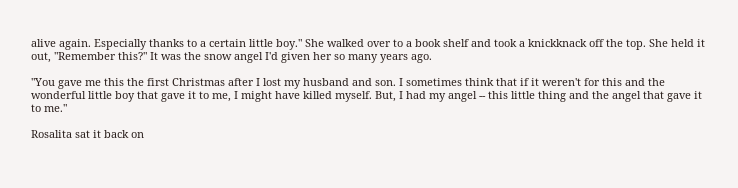alive again. Especially thanks to a certain little boy." She walked over to a book shelf and took a knickknack off the top. She held it out, "Remember this?" It was the snow angel I'd given her so many years ago.

"You gave me this the first Christmas after I lost my husband and son. I sometimes think that if it weren't for this and the wonderful little boy that gave it to me, I might have killed myself. But, I had my angel -- this little thing and the angel that gave it to me."

Rosalita sat it back on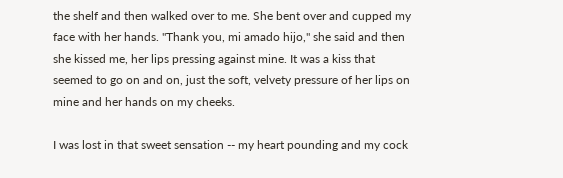the shelf and then walked over to me. She bent over and cupped my face with her hands. "Thank you, mi amado hijo," she said and then she kissed me, her lips pressing against mine. It was a kiss that seemed to go on and on, just the soft, velvety pressure of her lips on mine and her hands on my cheeks.

I was lost in that sweet sensation -- my heart pounding and my cock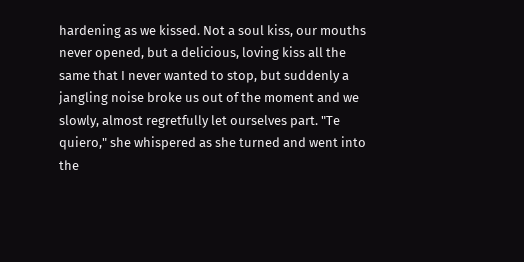hardening as we kissed. Not a soul kiss, our mouths never opened, but a delicious, loving kiss all the same that I never wanted to stop, but suddenly a jangling noise broke us out of the moment and we slowly, almost regretfully let ourselves part. "Te quiero," she whispered as she turned and went into the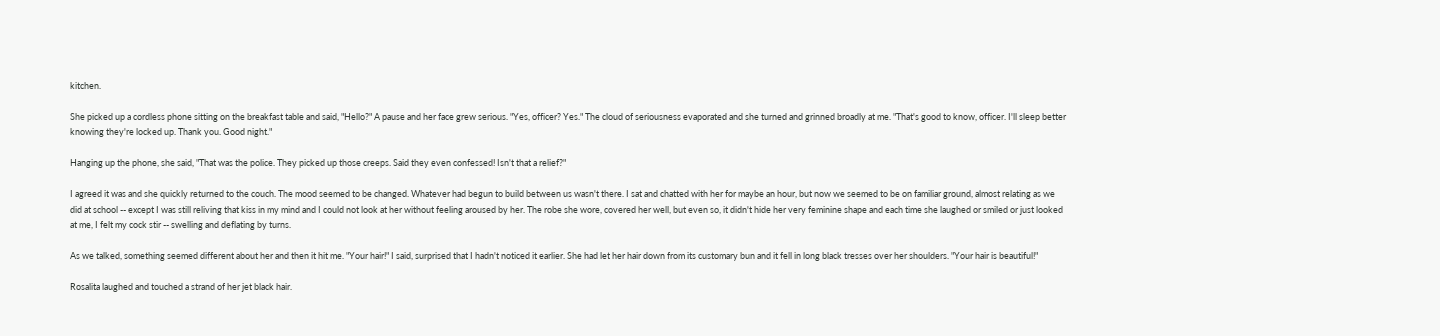kitchen.

She picked up a cordless phone sitting on the breakfast table and said, "Hello?" A pause and her face grew serious. "Yes, officer? Yes." The cloud of seriousness evaporated and she turned and grinned broadly at me. "That's good to know, officer. I'll sleep better knowing they're locked up. Thank you. Good night."

Hanging up the phone, she said, "That was the police. They picked up those creeps. Said they even confessed! Isn't that a relief?"

I agreed it was and she quickly returned to the couch. The mood seemed to be changed. Whatever had begun to build between us wasn't there. I sat and chatted with her for maybe an hour, but now we seemed to be on familiar ground, almost relating as we did at school -- except I was still reliving that kiss in my mind and I could not look at her without feeling aroused by her. The robe she wore, covered her well, but even so, it didn't hide her very feminine shape and each time she laughed or smiled or just looked at me, I felt my cock stir -- swelling and deflating by turns.

As we talked, something seemed different about her and then it hit me. "Your hair!" I said, surprised that I hadn't noticed it earlier. She had let her hair down from its customary bun and it fell in long black tresses over her shoulders. "Your hair is beautiful!"

Rosalita laughed and touched a strand of her jet black hair.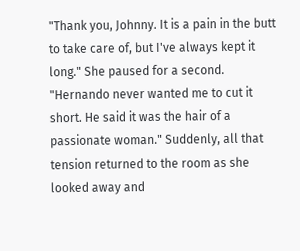"Thank you, Johnny. It is a pain in the butt to take care of, but I've always kept it long." She paused for a second. "Hernando never wanted me to cut it short. He said it was the hair of a passionate woman." Suddenly, all that tension returned to the room as she looked away and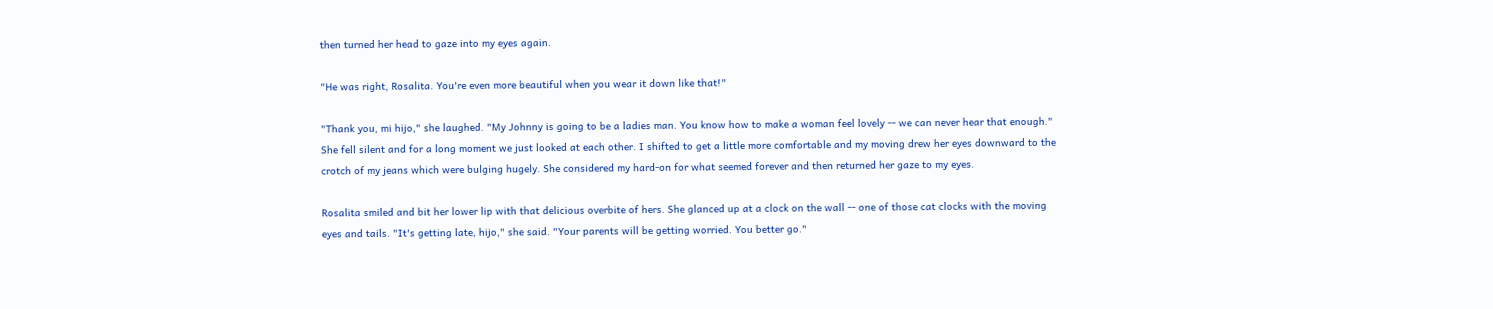then turned her head to gaze into my eyes again.

"He was right, Rosalita. You're even more beautiful when you wear it down like that!"

"Thank you, mi hijo," she laughed. "My Johnny is going to be a ladies man. You know how to make a woman feel lovely -- we can never hear that enough." She fell silent and for a long moment we just looked at each other. I shifted to get a little more comfortable and my moving drew her eyes downward to the crotch of my jeans which were bulging hugely. She considered my hard-on for what seemed forever and then returned her gaze to my eyes.

Rosalita smiled and bit her lower lip with that delicious overbite of hers. She glanced up at a clock on the wall -- one of those cat clocks with the moving eyes and tails. "It's getting late, hijo," she said. "Your parents will be getting worried. You better go."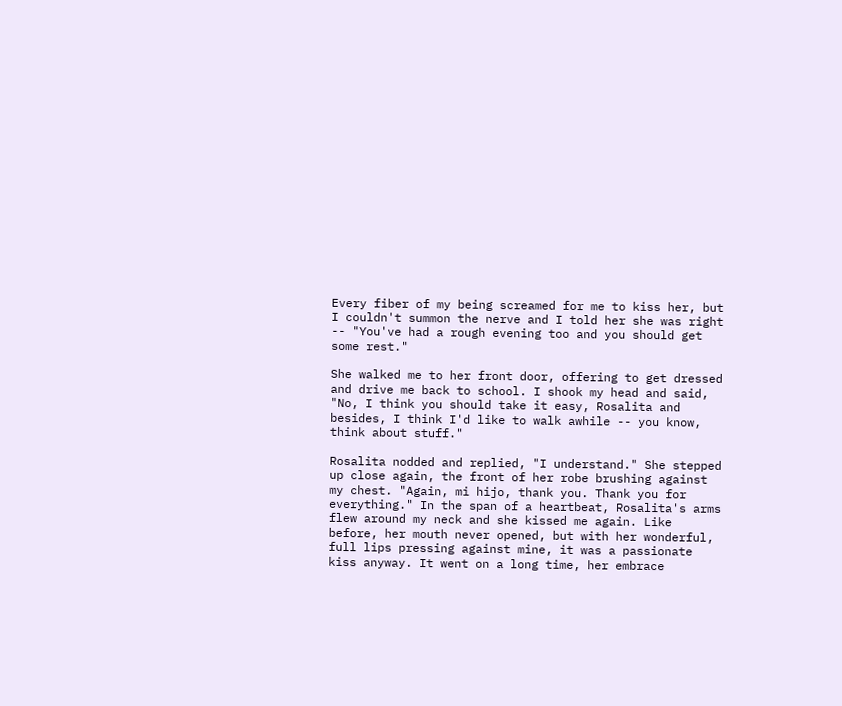Every fiber of my being screamed for me to kiss her, but I couldn't summon the nerve and I told her she was right -- "You've had a rough evening too and you should get some rest."

She walked me to her front door, offering to get dressed and drive me back to school. I shook my head and said, "No, I think you should take it easy, Rosalita and besides, I think I'd like to walk awhile -- you know, think about stuff."

Rosalita nodded and replied, "I understand." She stepped up close again, the front of her robe brushing against my chest. "Again, mi hijo, thank you. Thank you for everything." In the span of a heartbeat, Rosalita's arms flew around my neck and she kissed me again. Like before, her mouth never opened, but with her wonderful, full lips pressing against mine, it was a passionate kiss anyway. It went on a long time, her embrace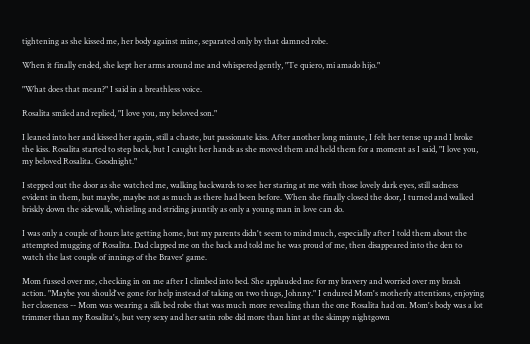tightening as she kissed me, her body against mine, separated only by that damned robe.

When it finally ended, she kept her arms around me and whispered gently, "Te quiero, mi amado hijo."

"What does that mean?" I said in a breathless voice.

Rosalita smiled and replied, "I love you, my beloved son."

I leaned into her and kissed her again, still a chaste, but passionate kiss. After another long minute, I felt her tense up and I broke the kiss. Rosalita started to step back, but I caught her hands as she moved them and held them for a moment as I said, "I love you, my beloved Rosalita. Goodnight."

I stepped out the door as she watched me, walking backwards to see her staring at me with those lovely dark eyes, still sadness evident in them, but maybe, maybe not as much as there had been before. When she finally closed the door, I turned and walked briskly down the sidewalk, whistling and striding jauntily as only a young man in love can do.

I was only a couple of hours late getting home, but my parents didn't seem to mind much, especially after I told them about the attempted mugging of Rosalita. Dad clapped me on the back and told me he was proud of me, then disappeared into the den to watch the last couple of innings of the Braves' game.

Mom fussed over me, checking in on me after I climbed into bed. She applauded me for my bravery and worried over my brash action. "Maybe you should've gone for help instead of taking on two thugs, Johnny." I endured Mom's motherly attentions, enjoying her closeness -- Mom was wearing a silk bed robe that was much more revealing than the one Rosalita had on. Mom's body was a lot trimmer than my Rosalita's, but very sexy and her satin robe did more than hint at the skimpy nightgown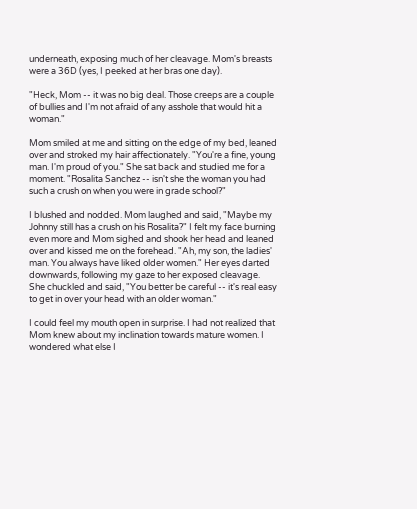underneath, exposing much of her cleavage. Mom's breasts were a 36D (yes, I peeked at her bras one day).

"Heck, Mom -- it was no big deal. Those creeps are a couple of bullies and I'm not afraid of any asshole that would hit a woman."

Mom smiled at me and sitting on the edge of my bed, leaned over and stroked my hair affectionately. "You're a fine, young man. I'm proud of you." She sat back and studied me for a moment. "Rosalita Sanchez -- isn't she the woman you had such a crush on when you were in grade school?"

I blushed and nodded. Mom laughed and said, "Maybe my Johnny still has a crush on his Rosalita?" I felt my face burning even more and Mom sighed and shook her head and leaned over and kissed me on the forehead. "Ah, my son, the ladies' man. You always have liked older women." Her eyes darted downwards, following my gaze to her exposed cleavage. She chuckled and said, "You better be careful -- it's real easy to get in over your head with an older woman."

I could feel my mouth open in surprise. I had not realized that Mom knew about my inclination towards mature women. I wondered what else I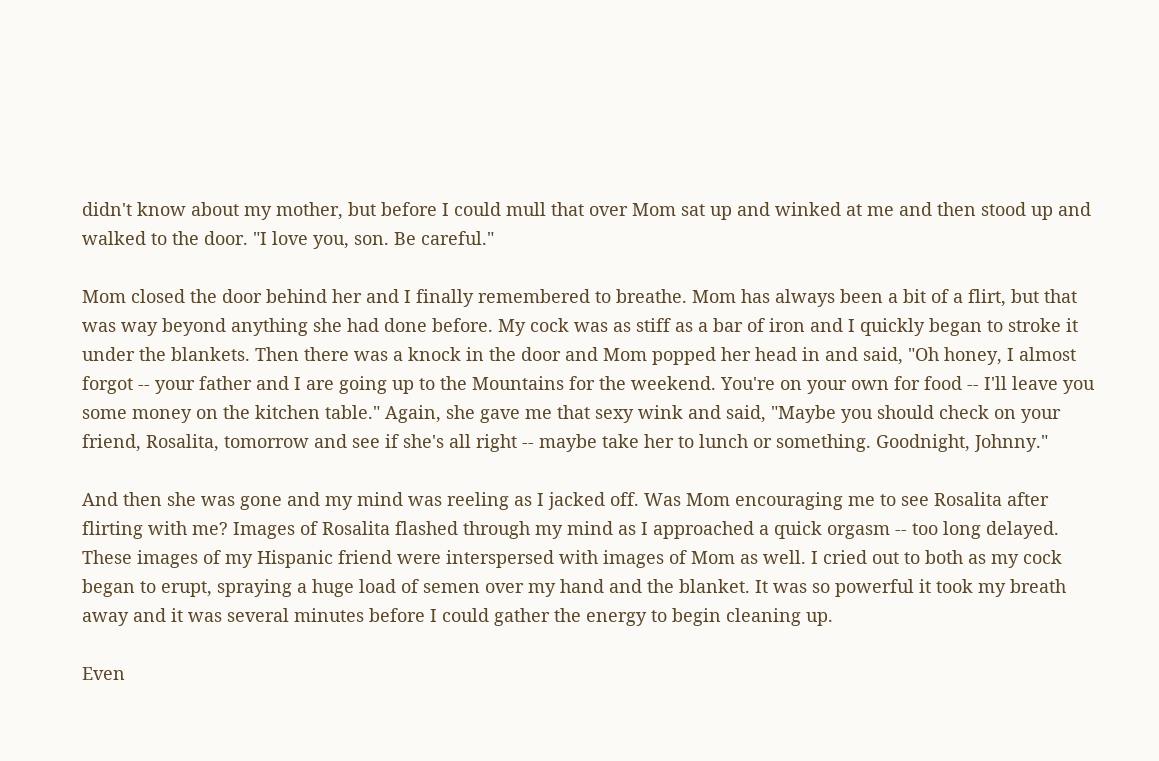didn't know about my mother, but before I could mull that over Mom sat up and winked at me and then stood up and walked to the door. "I love you, son. Be careful."

Mom closed the door behind her and I finally remembered to breathe. Mom has always been a bit of a flirt, but that was way beyond anything she had done before. My cock was as stiff as a bar of iron and I quickly began to stroke it under the blankets. Then there was a knock in the door and Mom popped her head in and said, "Oh honey, I almost forgot -- your father and I are going up to the Mountains for the weekend. You're on your own for food -- I'll leave you some money on the kitchen table." Again, she gave me that sexy wink and said, "Maybe you should check on your friend, Rosalita, tomorrow and see if she's all right -- maybe take her to lunch or something. Goodnight, Johnny."

And then she was gone and my mind was reeling as I jacked off. Was Mom encouraging me to see Rosalita after flirting with me? Images of Rosalita flashed through my mind as I approached a quick orgasm -- too long delayed. These images of my Hispanic friend were interspersed with images of Mom as well. I cried out to both as my cock began to erupt, spraying a huge load of semen over my hand and the blanket. It was so powerful it took my breath away and it was several minutes before I could gather the energy to begin cleaning up.

Even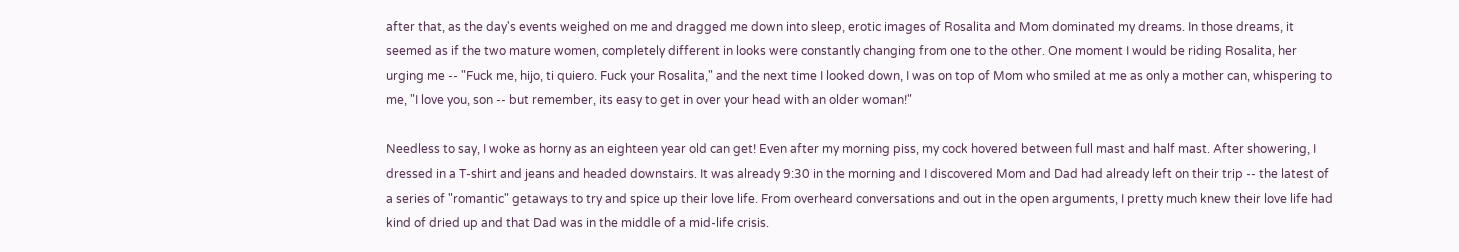after that, as the day's events weighed on me and dragged me down into sleep, erotic images of Rosalita and Mom dominated my dreams. In those dreams, it seemed as if the two mature women, completely different in looks were constantly changing from one to the other. One moment I would be riding Rosalita, her urging me -- "Fuck me, hijo, ti quiero. Fuck your Rosalita," and the next time I looked down, I was on top of Mom who smiled at me as only a mother can, whispering to me, "I love you, son -- but remember, its easy to get in over your head with an older woman!"

Needless to say, I woke as horny as an eighteen year old can get! Even after my morning piss, my cock hovered between full mast and half mast. After showering, I dressed in a T-shirt and jeans and headed downstairs. It was already 9:30 in the morning and I discovered Mom and Dad had already left on their trip -- the latest of a series of "romantic" getaways to try and spice up their love life. From overheard conversations and out in the open arguments, I pretty much knew their love life had kind of dried up and that Dad was in the middle of a mid-life crisis.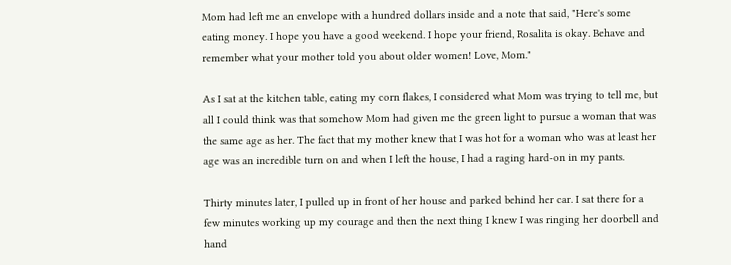Mom had left me an envelope with a hundred dollars inside and a note that said, "Here's some eating money. I hope you have a good weekend. I hope your friend, Rosalita is okay. Behave and remember what your mother told you about older women! Love, Mom."

As I sat at the kitchen table, eating my corn flakes, I considered what Mom was trying to tell me, but all I could think was that somehow Mom had given me the green light to pursue a woman that was the same age as her. The fact that my mother knew that I was hot for a woman who was at least her age was an incredible turn on and when I left the house, I had a raging hard-on in my pants.

Thirty minutes later, I pulled up in front of her house and parked behind her car. I sat there for a few minutes working up my courage and then the next thing I knew I was ringing her doorbell and hand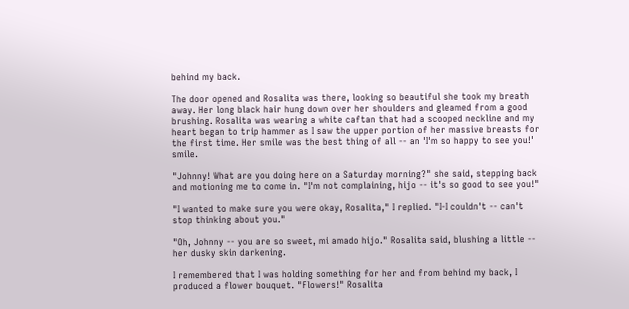behind my back.

The door opened and Rosalita was there, looking so beautiful she took my breath away. Her long black hair hung down over her shoulders and gleamed from a good brushing. Rosalita was wearing a white caftan that had a scooped neckline and my heart began to trip hammer as I saw the upper portion of her massive breasts for the first time. Her smile was the best thing of all -- an 'I'm so happy to see you!' smile.

"Johnny! What are you doing here on a Saturday morning?" she said, stepping back and motioning me to come in. "I'm not complaining, hijo -- it's so good to see you!"

"I wanted to make sure you were okay, Rosalita," I replied. "I-I couldn't -- can't stop thinking about you."

"Oh, Johnny -- you are so sweet, mi amado hijo." Rosalita said, blushing a little -- her dusky skin darkening.

I remembered that I was holding something for her and from behind my back, I produced a flower bouquet. "Flowers!" Rosalita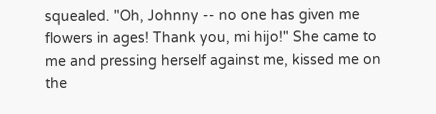squealed. "Oh, Johnny -- no one has given me flowers in ages! Thank you, mi hijo!" She came to me and pressing herself against me, kissed me on the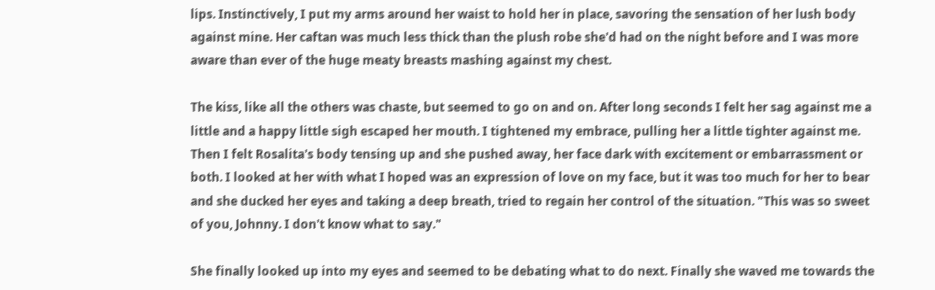lips. Instinctively, I put my arms around her waist to hold her in place, savoring the sensation of her lush body against mine. Her caftan was much less thick than the plush robe she'd had on the night before and I was more aware than ever of the huge meaty breasts mashing against my chest.

The kiss, like all the others was chaste, but seemed to go on and on. After long seconds I felt her sag against me a little and a happy little sigh escaped her mouth. I tightened my embrace, pulling her a little tighter against me. Then I felt Rosalita's body tensing up and she pushed away, her face dark with excitement or embarrassment or both. I looked at her with what I hoped was an expression of love on my face, but it was too much for her to bear and she ducked her eyes and taking a deep breath, tried to regain her control of the situation. "This was so sweet of you, Johnny. I don't know what to say."

She finally looked up into my eyes and seemed to be debating what to do next. Finally she waved me towards the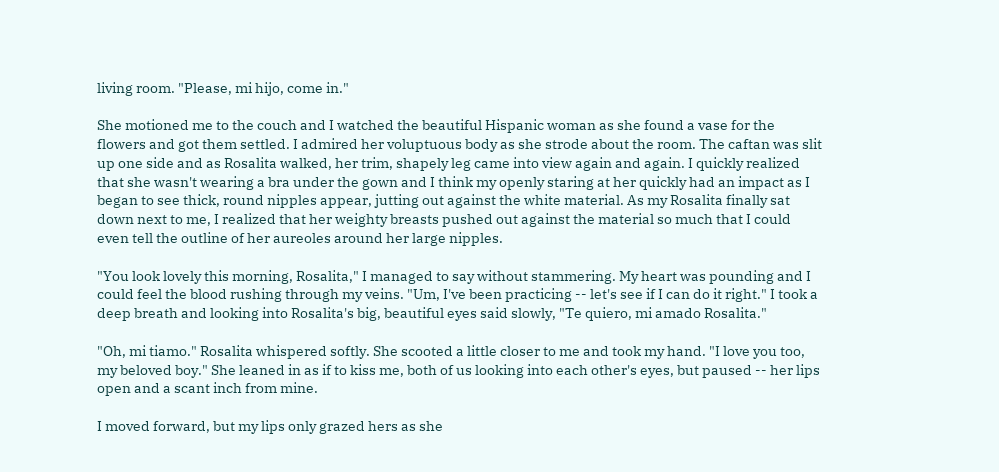living room. "Please, mi hijo, come in."

She motioned me to the couch and I watched the beautiful Hispanic woman as she found a vase for the flowers and got them settled. I admired her voluptuous body as she strode about the room. The caftan was slit up one side and as Rosalita walked, her trim, shapely leg came into view again and again. I quickly realized that she wasn't wearing a bra under the gown and I think my openly staring at her quickly had an impact as I began to see thick, round nipples appear, jutting out against the white material. As my Rosalita finally sat down next to me, I realized that her weighty breasts pushed out against the material so much that I could even tell the outline of her aureoles around her large nipples.

"You look lovely this morning, Rosalita," I managed to say without stammering. My heart was pounding and I could feel the blood rushing through my veins. "Um, I've been practicing -- let's see if I can do it right." I took a deep breath and looking into Rosalita's big, beautiful eyes said slowly, "Te quiero, mi amado Rosalita."

"Oh, mi tiamo." Rosalita whispered softly. She scooted a little closer to me and took my hand. "I love you too, my beloved boy." She leaned in as if to kiss me, both of us looking into each other's eyes, but paused -- her lips open and a scant inch from mine.

I moved forward, but my lips only grazed hers as she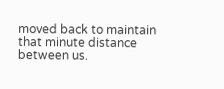moved back to maintain that minute distance between us.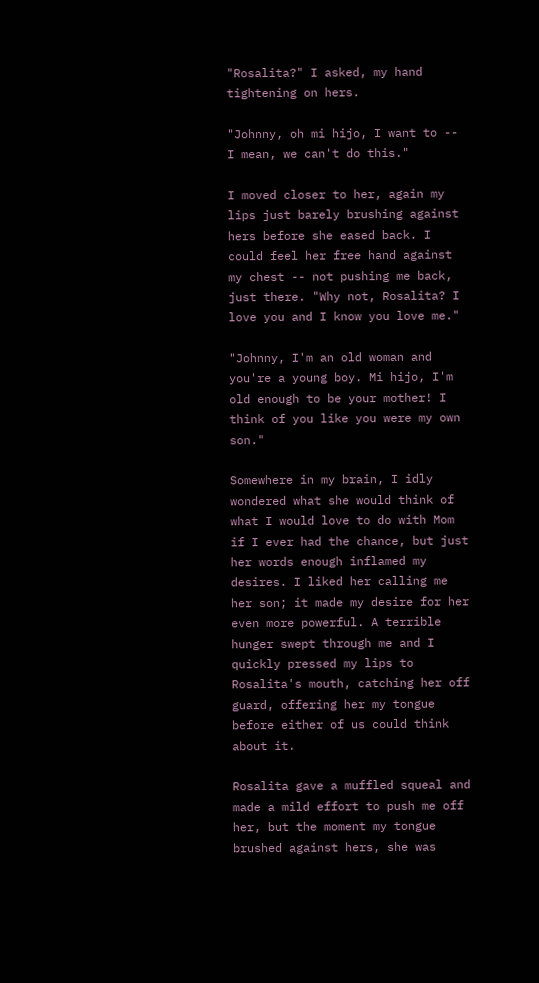"Rosalita?" I asked, my hand tightening on hers.

"Johnny, oh mi hijo, I want to -- I mean, we can't do this."

I moved closer to her, again my lips just barely brushing against hers before she eased back. I could feel her free hand against my chest -- not pushing me back, just there. "Why not, Rosalita? I love you and I know you love me."

"Johnny, I'm an old woman and you're a young boy. Mi hijo, I'm old enough to be your mother! I think of you like you were my own son."

Somewhere in my brain, I idly wondered what she would think of what I would love to do with Mom if I ever had the chance, but just her words enough inflamed my desires. I liked her calling me her son; it made my desire for her even more powerful. A terrible hunger swept through me and I quickly pressed my lips to Rosalita's mouth, catching her off guard, offering her my tongue before either of us could think about it.

Rosalita gave a muffled squeal and made a mild effort to push me off her, but the moment my tongue brushed against hers, she was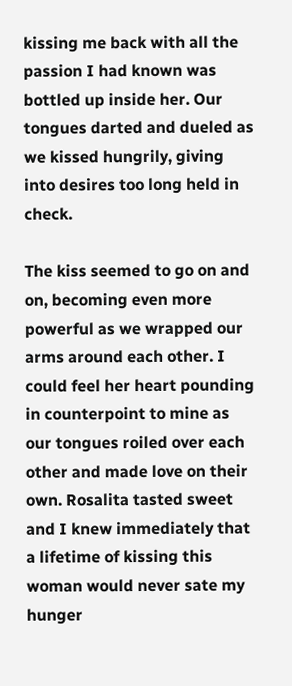kissing me back with all the passion I had known was bottled up inside her. Our tongues darted and dueled as we kissed hungrily, giving into desires too long held in check.

The kiss seemed to go on and on, becoming even more powerful as we wrapped our arms around each other. I could feel her heart pounding in counterpoint to mine as our tongues roiled over each other and made love on their own. Rosalita tasted sweet and I knew immediately that a lifetime of kissing this woman would never sate my hunger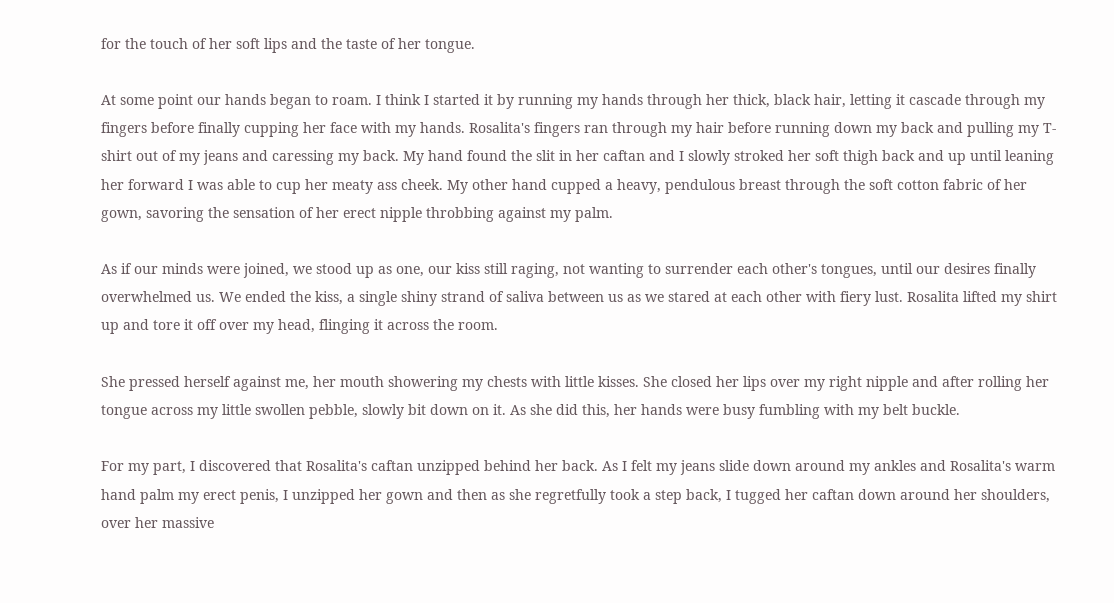for the touch of her soft lips and the taste of her tongue.

At some point our hands began to roam. I think I started it by running my hands through her thick, black hair, letting it cascade through my fingers before finally cupping her face with my hands. Rosalita's fingers ran through my hair before running down my back and pulling my T-shirt out of my jeans and caressing my back. My hand found the slit in her caftan and I slowly stroked her soft thigh back and up until leaning her forward I was able to cup her meaty ass cheek. My other hand cupped a heavy, pendulous breast through the soft cotton fabric of her gown, savoring the sensation of her erect nipple throbbing against my palm.

As if our minds were joined, we stood up as one, our kiss still raging, not wanting to surrender each other's tongues, until our desires finally overwhelmed us. We ended the kiss, a single shiny strand of saliva between us as we stared at each other with fiery lust. Rosalita lifted my shirt up and tore it off over my head, flinging it across the room.

She pressed herself against me, her mouth showering my chests with little kisses. She closed her lips over my right nipple and after rolling her tongue across my little swollen pebble, slowly bit down on it. As she did this, her hands were busy fumbling with my belt buckle.

For my part, I discovered that Rosalita's caftan unzipped behind her back. As I felt my jeans slide down around my ankles and Rosalita's warm hand palm my erect penis, I unzipped her gown and then as she regretfully took a step back, I tugged her caftan down around her shoulders, over her massive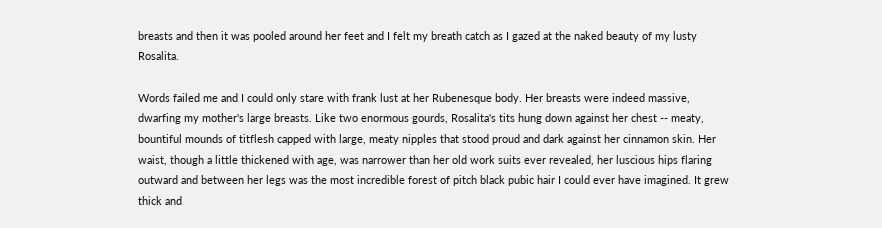breasts and then it was pooled around her feet and I felt my breath catch as I gazed at the naked beauty of my lusty Rosalita.

Words failed me and I could only stare with frank lust at her Rubenesque body. Her breasts were indeed massive, dwarfing my mother's large breasts. Like two enormous gourds, Rosalita's tits hung down against her chest -- meaty, bountiful mounds of titflesh capped with large, meaty nipples that stood proud and dark against her cinnamon skin. Her waist, though a little thickened with age, was narrower than her old work suits ever revealed, her luscious hips flaring outward and between her legs was the most incredible forest of pitch black pubic hair I could ever have imagined. It grew thick and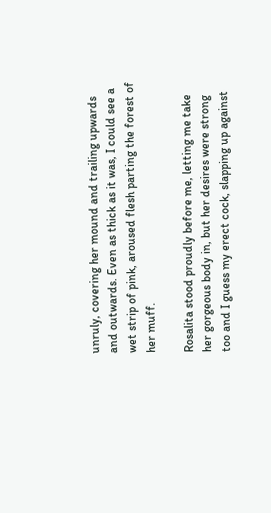unruly, covering her mound and trailing upwards and outwards. Even as thick as it was, I could see a wet strip of pink, aroused flesh parting the forest of her muff.

Rosalita stood proudly before me, letting me take her gorgeous body in, but her desires were strong too and I guess my erect cock, slapping up against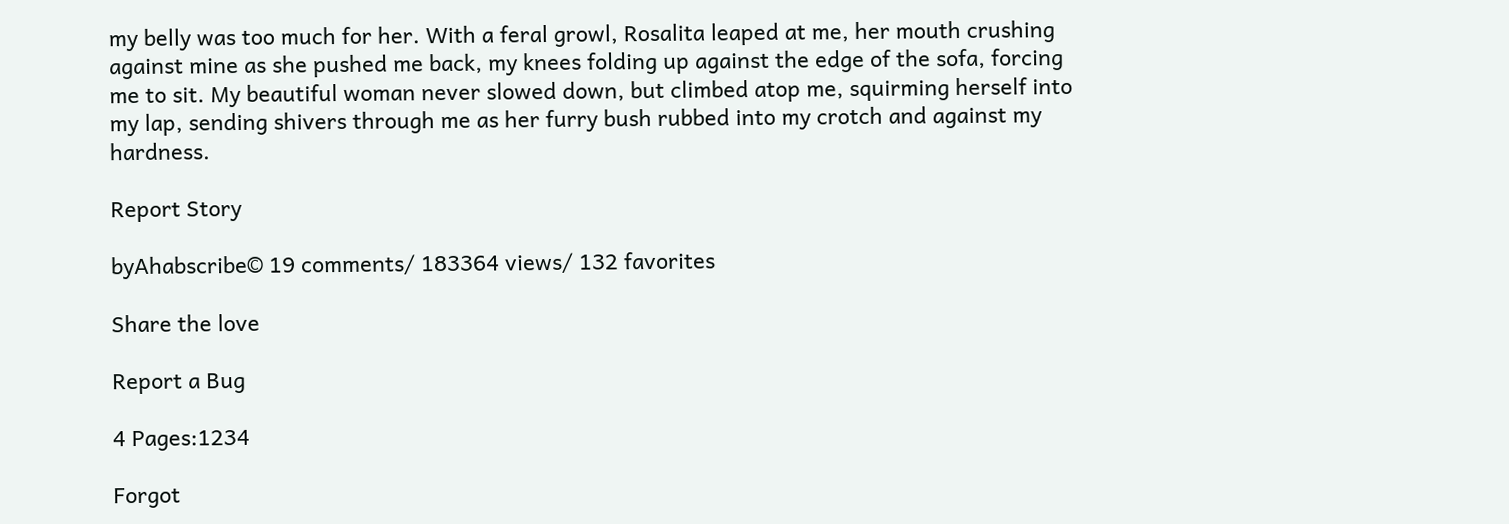my belly was too much for her. With a feral growl, Rosalita leaped at me, her mouth crushing against mine as she pushed me back, my knees folding up against the edge of the sofa, forcing me to sit. My beautiful woman never slowed down, but climbed atop me, squirming herself into my lap, sending shivers through me as her furry bush rubbed into my crotch and against my hardness.

Report Story

byAhabscribe© 19 comments/ 183364 views/ 132 favorites

Share the love

Report a Bug

4 Pages:1234

Forgot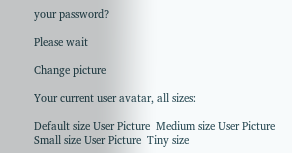your password?

Please wait

Change picture

Your current user avatar, all sizes:

Default size User Picture  Medium size User Picture  Small size User Picture  Tiny size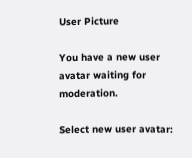User Picture

You have a new user avatar waiting for moderation.

Select new user avatar: